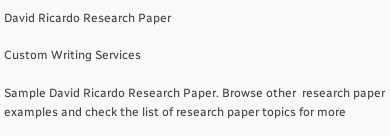David Ricardo Research Paper

Custom Writing Services

Sample David Ricardo Research Paper. Browse other  research paper examples and check the list of research paper topics for more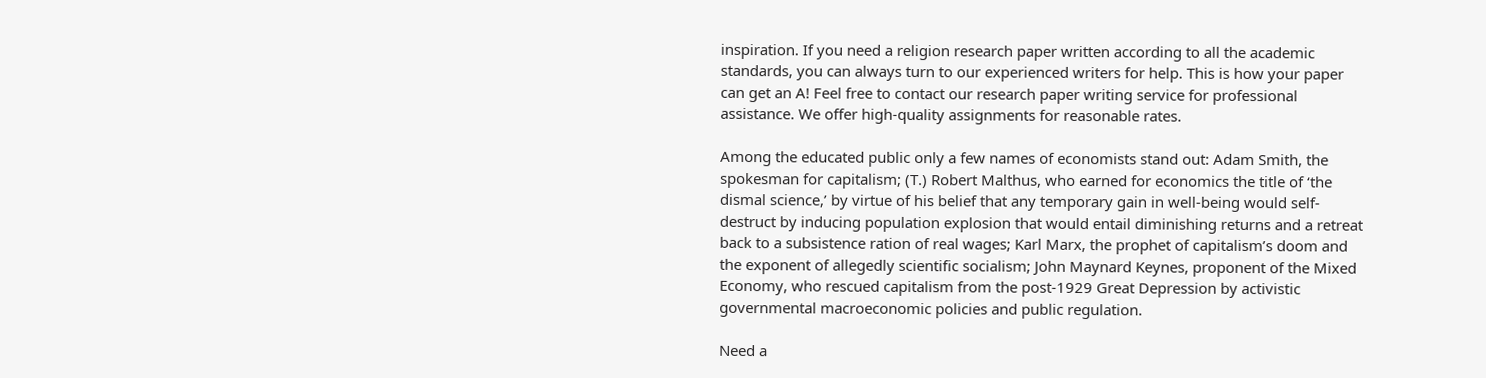inspiration. If you need a religion research paper written according to all the academic standards, you can always turn to our experienced writers for help. This is how your paper can get an A! Feel free to contact our research paper writing service for professional assistance. We offer high-quality assignments for reasonable rates.

Among the educated public only a few names of economists stand out: Adam Smith, the spokesman for capitalism; (T.) Robert Malthus, who earned for economics the title of ‘the dismal science,’ by virtue of his belief that any temporary gain in well-being would self-destruct by inducing population explosion that would entail diminishing returns and a retreat back to a subsistence ration of real wages; Karl Marx, the prophet of capitalism’s doom and the exponent of allegedly scientific socialism; John Maynard Keynes, proponent of the Mixed Economy, who rescued capitalism from the post-1929 Great Depression by activistic governmental macroeconomic policies and public regulation.

Need a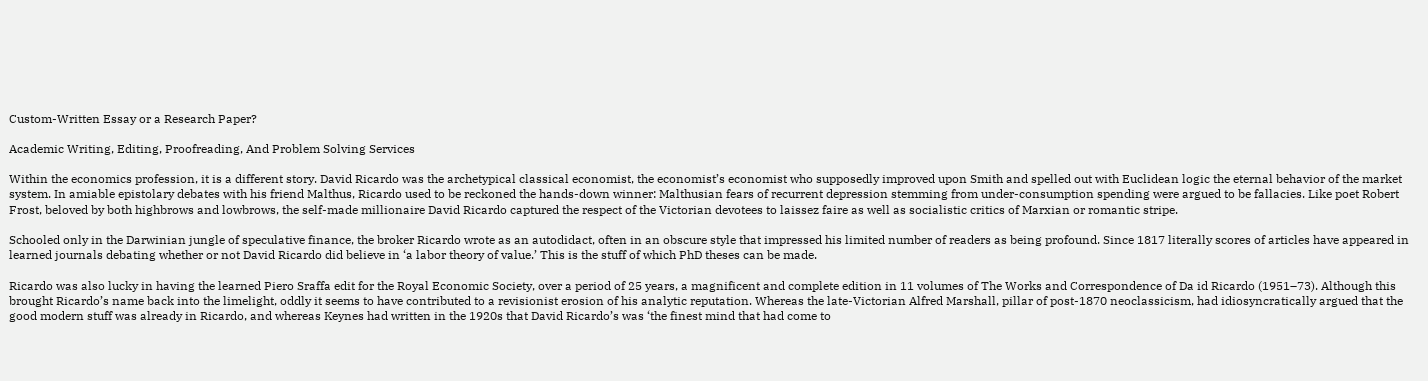Custom-Written Essay or a Research Paper?

Academic Writing, Editing, Proofreading, And Problem Solving Services

Within the economics profession, it is a different story. David Ricardo was the archetypical classical economist, the economist’s economist who supposedly improved upon Smith and spelled out with Euclidean logic the eternal behavior of the market system. In amiable epistolary debates with his friend Malthus, Ricardo used to be reckoned the hands-down winner: Malthusian fears of recurrent depression stemming from under-consumption spending were argued to be fallacies. Like poet Robert Frost, beloved by both highbrows and lowbrows, the self-made millionaire David Ricardo captured the respect of the Victorian devotees to laissez faire as well as socialistic critics of Marxian or romantic stripe.

Schooled only in the Darwinian jungle of speculative finance, the broker Ricardo wrote as an autodidact, often in an obscure style that impressed his limited number of readers as being profound. Since 1817 literally scores of articles have appeared in learned journals debating whether or not David Ricardo did believe in ‘a labor theory of value.’ This is the stuff of which PhD theses can be made.

Ricardo was also lucky in having the learned Piero Sraffa edit for the Royal Economic Society, over a period of 25 years, a magnificent and complete edition in 11 volumes of The Works and Correspondence of Da id Ricardo (1951–73). Although this brought Ricardo’s name back into the limelight, oddly it seems to have contributed to a revisionist erosion of his analytic reputation. Whereas the late-Victorian Alfred Marshall, pillar of post-1870 neoclassicism, had idiosyncratically argued that the good modern stuff was already in Ricardo, and whereas Keynes had written in the 1920s that David Ricardo’s was ‘the finest mind that had come to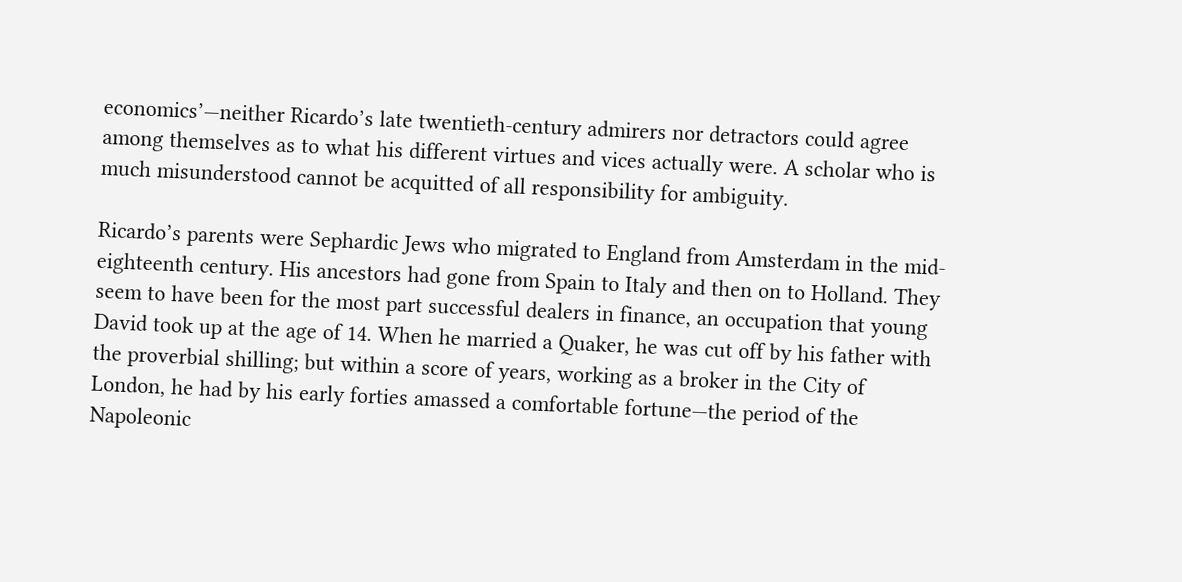economics’—neither Ricardo’s late twentieth-century admirers nor detractors could agree among themselves as to what his different virtues and vices actually were. A scholar who is much misunderstood cannot be acquitted of all responsibility for ambiguity.

Ricardo’s parents were Sephardic Jews who migrated to England from Amsterdam in the mid-eighteenth century. His ancestors had gone from Spain to Italy and then on to Holland. They seem to have been for the most part successful dealers in finance, an occupation that young David took up at the age of 14. When he married a Quaker, he was cut off by his father with the proverbial shilling; but within a score of years, working as a broker in the City of London, he had by his early forties amassed a comfortable fortune—the period of the Napoleonic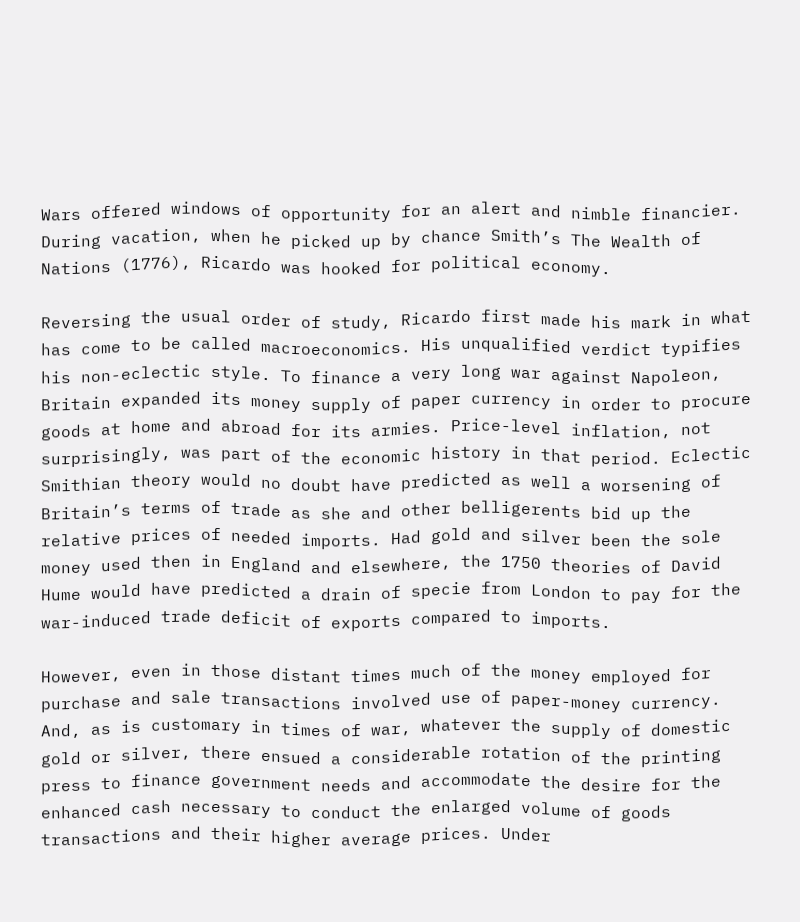Wars offered windows of opportunity for an alert and nimble financier. During vacation, when he picked up by chance Smith’s The Wealth of Nations (1776), Ricardo was hooked for political economy.

Reversing the usual order of study, Ricardo first made his mark in what has come to be called macroeconomics. His unqualified verdict typifies his non-eclectic style. To finance a very long war against Napoleon, Britain expanded its money supply of paper currency in order to procure goods at home and abroad for its armies. Price-level inflation, not surprisingly, was part of the economic history in that period. Eclectic Smithian theory would no doubt have predicted as well a worsening of Britain’s terms of trade as she and other belligerents bid up the relative prices of needed imports. Had gold and silver been the sole money used then in England and elsewhere, the 1750 theories of David Hume would have predicted a drain of specie from London to pay for the war-induced trade deficit of exports compared to imports.

However, even in those distant times much of the money employed for purchase and sale transactions involved use of paper-money currency. And, as is customary in times of war, whatever the supply of domestic gold or silver, there ensued a considerable rotation of the printing press to finance government needs and accommodate the desire for the enhanced cash necessary to conduct the enlarged volume of goods transactions and their higher average prices. Under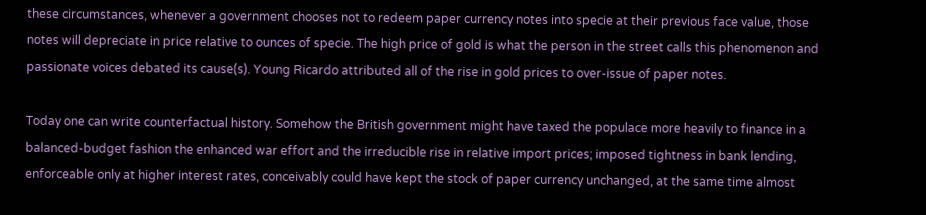these circumstances, whenever a government chooses not to redeem paper currency notes into specie at their previous face value, those notes will depreciate in price relative to ounces of specie. The high price of gold is what the person in the street calls this phenomenon and passionate voices debated its cause(s). Young Ricardo attributed all of the rise in gold prices to over-issue of paper notes.

Today one can write counterfactual history. Somehow the British government might have taxed the populace more heavily to finance in a balanced-budget fashion the enhanced war effort and the irreducible rise in relative import prices; imposed tightness in bank lending, enforceable only at higher interest rates, conceivably could have kept the stock of paper currency unchanged, at the same time almost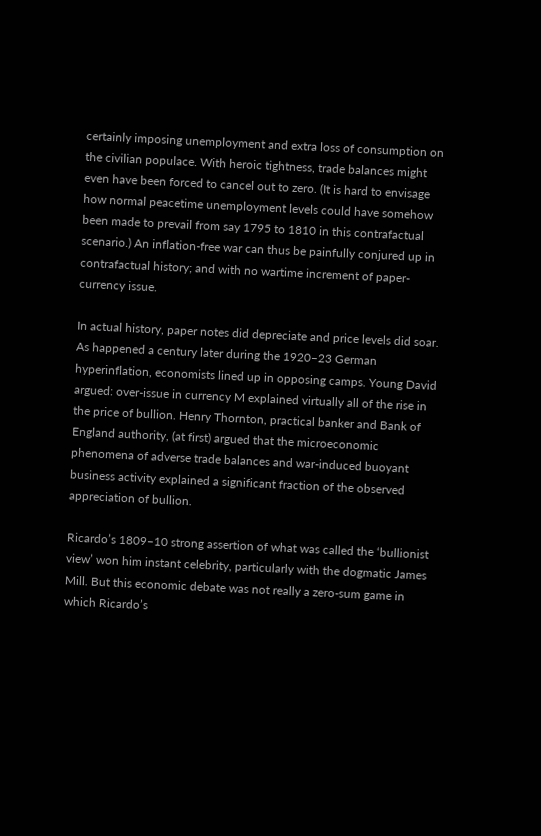certainly imposing unemployment and extra loss of consumption on the civilian populace. With heroic tightness, trade balances might even have been forced to cancel out to zero. (It is hard to envisage how normal peacetime unemployment levels could have somehow been made to prevail from say 1795 to 1810 in this contrafactual scenario.) An inflation-free war can thus be painfully conjured up in contrafactual history; and with no wartime increment of paper-currency issue.

In actual history, paper notes did depreciate and price levels did soar. As happened a century later during the 1920–23 German hyperinflation, economists lined up in opposing camps. Young David argued: over-issue in currency M explained virtually all of the rise in the price of bullion. Henry Thornton, practical banker and Bank of England authority, (at first) argued that the microeconomic phenomena of adverse trade balances and war-induced buoyant business activity explained a significant fraction of the observed appreciation of bullion.

Ricardo’s 1809–10 strong assertion of what was called the ‘bullionist view’ won him instant celebrity, particularly with the dogmatic James Mill. But this economic debate was not really a zero-sum game in which Ricardo’s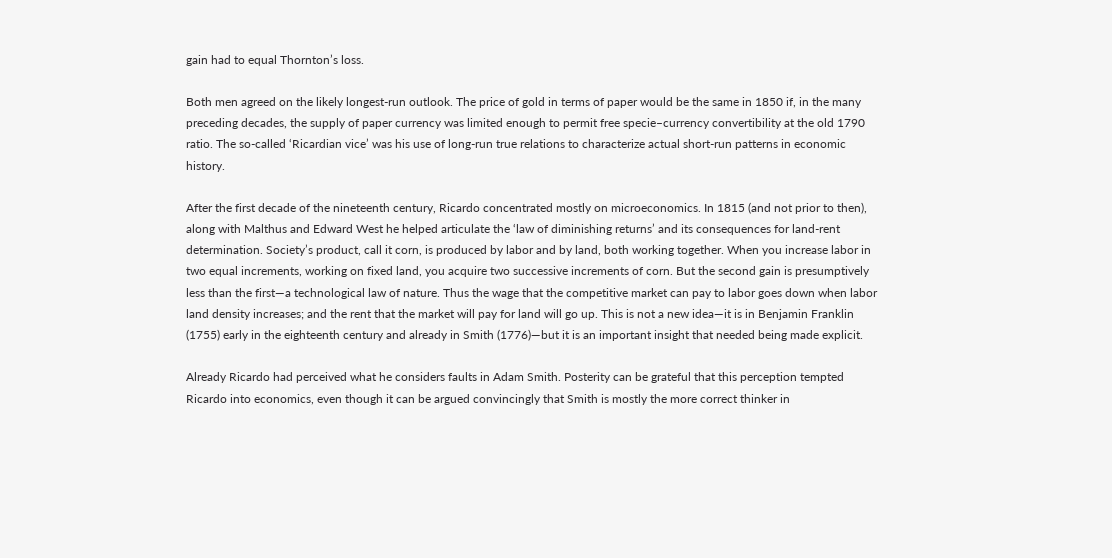gain had to equal Thornton’s loss.

Both men agreed on the likely longest-run outlook. The price of gold in terms of paper would be the same in 1850 if, in the many preceding decades, the supply of paper currency was limited enough to permit free specie–currency convertibility at the old 1790 ratio. The so-called ‘Ricardian vice’ was his use of long-run true relations to characterize actual short-run patterns in economic history.

After the first decade of the nineteenth century, Ricardo concentrated mostly on microeconomics. In 1815 (and not prior to then), along with Malthus and Edward West he helped articulate the ‘law of diminishing returns’ and its consequences for land-rent determination. Society’s product, call it corn, is produced by labor and by land, both working together. When you increase labor in two equal increments, working on fixed land, you acquire two successive increments of corn. But the second gain is presumptively less than the first—a technological law of nature. Thus the wage that the competitive market can pay to labor goes down when labor land density increases; and the rent that the market will pay for land will go up. This is not a new idea—it is in Benjamin Franklin (1755) early in the eighteenth century and already in Smith (1776)—but it is an important insight that needed being made explicit.

Already Ricardo had perceived what he considers faults in Adam Smith. Posterity can be grateful that this perception tempted Ricardo into economics, even though it can be argued convincingly that Smith is mostly the more correct thinker in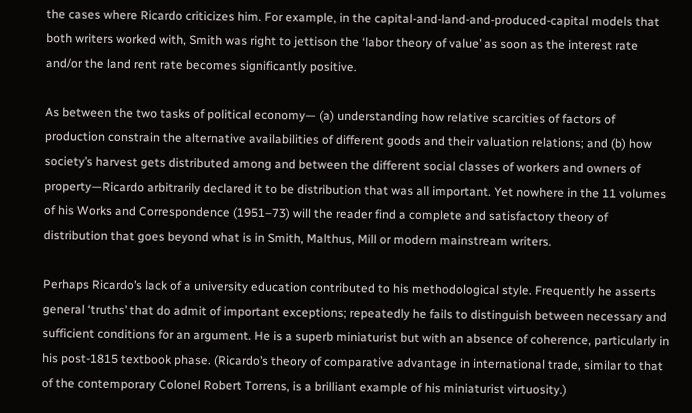the cases where Ricardo criticizes him. For example, in the capital-and-land-and-produced-capital models that both writers worked with, Smith was right to jettison the ‘labor theory of value’ as soon as the interest rate and/or the land rent rate becomes significantly positive.

As between the two tasks of political economy— (a) understanding how relative scarcities of factors of production constrain the alternative availabilities of different goods and their valuation relations; and (b) how society’s harvest gets distributed among and between the different social classes of workers and owners of property—Ricardo arbitrarily declared it to be distribution that was all important. Yet nowhere in the 11 volumes of his Works and Correspondence (1951–73) will the reader find a complete and satisfactory theory of distribution that goes beyond what is in Smith, Malthus, Mill or modern mainstream writers.

Perhaps Ricardo’s lack of a university education contributed to his methodological style. Frequently he asserts general ‘truths’ that do admit of important exceptions; repeatedly he fails to distinguish between necessary and sufficient conditions for an argument. He is a superb miniaturist but with an absence of coherence, particularly in his post-1815 textbook phase. (Ricardo’s theory of comparative advantage in international trade, similar to that of the contemporary Colonel Robert Torrens, is a brilliant example of his miniaturist virtuosity.)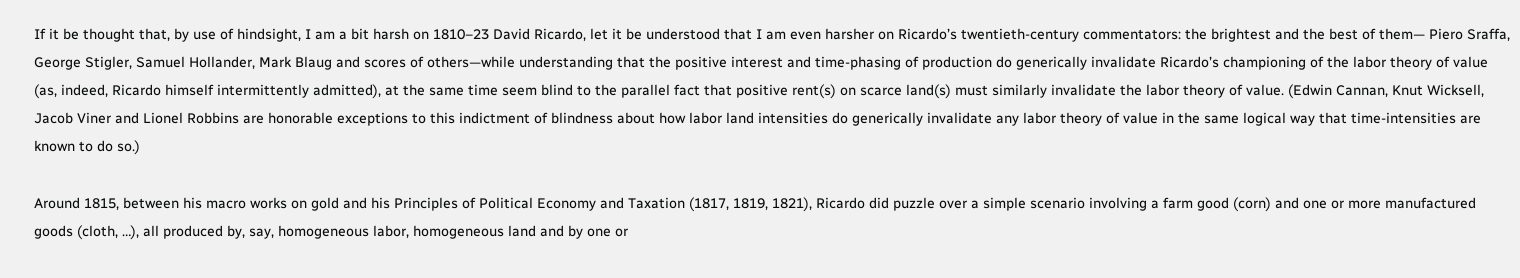If it be thought that, by use of hindsight, I am a bit harsh on 1810–23 David Ricardo, let it be understood that I am even harsher on Ricardo’s twentieth-century commentators: the brightest and the best of them— Piero Sraffa, George Stigler, Samuel Hollander, Mark Blaug and scores of others—while understanding that the positive interest and time-phasing of production do generically invalidate Ricardo’s championing of the labor theory of value (as, indeed, Ricardo himself intermittently admitted), at the same time seem blind to the parallel fact that positive rent(s) on scarce land(s) must similarly invalidate the labor theory of value. (Edwin Cannan, Knut Wicksell, Jacob Viner and Lionel Robbins are honorable exceptions to this indictment of blindness about how labor land intensities do generically invalidate any labor theory of value in the same logical way that time-intensities are known to do so.)

Around 1815, between his macro works on gold and his Principles of Political Economy and Taxation (1817, 1819, 1821), Ricardo did puzzle over a simple scenario involving a farm good (corn) and one or more manufactured goods (cloth, …), all produced by, say, homogeneous labor, homogeneous land and by one or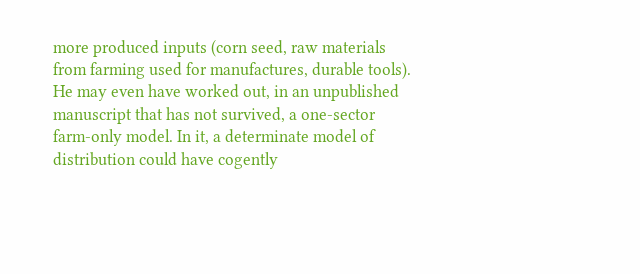more produced inputs (corn seed, raw materials from farming used for manufactures, durable tools). He may even have worked out, in an unpublished manuscript that has not survived, a one-sector farm-only model. In it, a determinate model of distribution could have cogently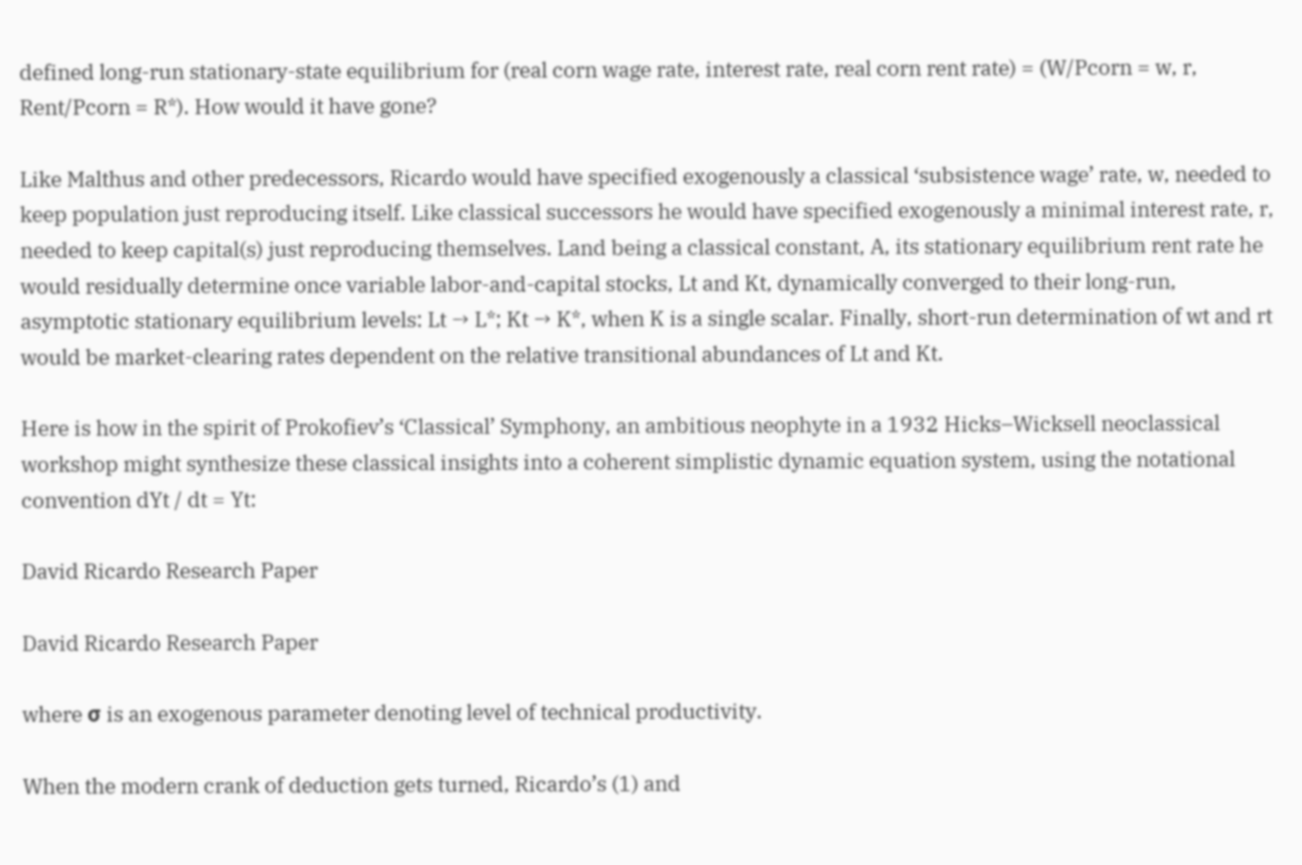defined long-run stationary-state equilibrium for (real corn wage rate, interest rate, real corn rent rate) = (W/Pcorn = w, r, Rent/Pcorn = R*). How would it have gone?

Like Malthus and other predecessors, Ricardo would have specified exogenously a classical ‘subsistence wage’ rate, w, needed to keep population just reproducing itself. Like classical successors he would have specified exogenously a minimal interest rate, r, needed to keep capital(s) just reproducing themselves. Land being a classical constant, A, its stationary equilibrium rent rate he would residually determine once variable labor-and-capital stocks, Lt and Kt, dynamically converged to their long-run, asymptotic stationary equilibrium levels: Lt → L*; Kt → K*, when K is a single scalar. Finally, short-run determination of wt and rt would be market-clearing rates dependent on the relative transitional abundances of Lt and Kt.

Here is how in the spirit of Prokofiev’s ‘Classical’ Symphony, an ambitious neophyte in a 1932 Hicks–Wicksell neoclassical workshop might synthesize these classical insights into a coherent simplistic dynamic equation system, using the notational convention dYt / dt = Yt:

David Ricardo Research Paper

David Ricardo Research Paper

where σ is an exogenous parameter denoting level of technical productivity.

When the modern crank of deduction gets turned, Ricardo’s (1) and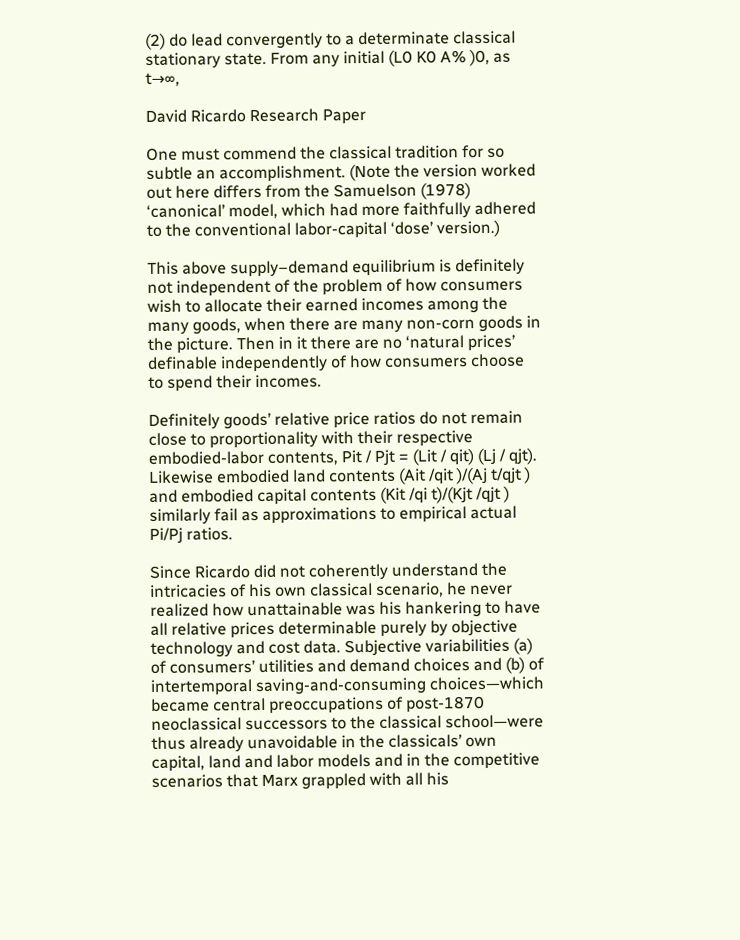(2) do lead convergently to a determinate classical stationary state. From any initial (L0 K0 A% )0, as t→∞,

David Ricardo Research Paper

One must commend the classical tradition for so subtle an accomplishment. (Note the version worked out here differs from the Samuelson (1978) ‘canonical’ model, which had more faithfully adhered to the conventional labor-capital ‘dose’ version.)

This above supply–demand equilibrium is definitely not independent of the problem of how consumers wish to allocate their earned incomes among the many goods, when there are many non-corn goods in the picture. Then in it there are no ‘natural prices’ definable independently of how consumers choose to spend their incomes.

Definitely goods’ relative price ratios do not remain close to proportionality with their respective embodied-labor contents, Pit / Pjt = (Lit / qit) (Lj / qjt). Likewise embodied land contents (Ait /qit )/(Aj t/qjt ) and embodied capital contents (Kit /qi t)/(Kjt /qjt ) similarly fail as approximations to empirical actual Pi/Pj ratios.

Since Ricardo did not coherently understand the intricacies of his own classical scenario, he never realized how unattainable was his hankering to have all relative prices determinable purely by objective technology and cost data. Subjective variabilities (a) of consumers’ utilities and demand choices and (b) of intertemporal saving-and-consuming choices—which became central preoccupations of post-1870 neoclassical successors to the classical school—were thus already unavoidable in the classicals’ own capital, land and labor models and in the competitive scenarios that Marx grappled with all his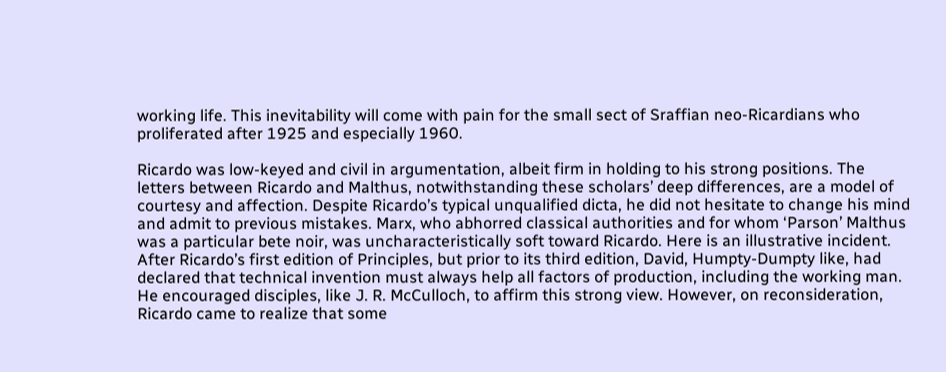working life. This inevitability will come with pain for the small sect of Sraffian neo-Ricardians who proliferated after 1925 and especially 1960.

Ricardo was low-keyed and civil in argumentation, albeit firm in holding to his strong positions. The letters between Ricardo and Malthus, notwithstanding these scholars’ deep differences, are a model of courtesy and affection. Despite Ricardo’s typical unqualified dicta, he did not hesitate to change his mind and admit to previous mistakes. Marx, who abhorred classical authorities and for whom ‘Parson’ Malthus was a particular bete noir, was uncharacteristically soft toward Ricardo. Here is an illustrative incident. After Ricardo’s first edition of Principles, but prior to its third edition, David, Humpty-Dumpty like, had declared that technical invention must always help all factors of production, including the working man. He encouraged disciples, like J. R. McCulloch, to affirm this strong view. However, on reconsideration, Ricardo came to realize that some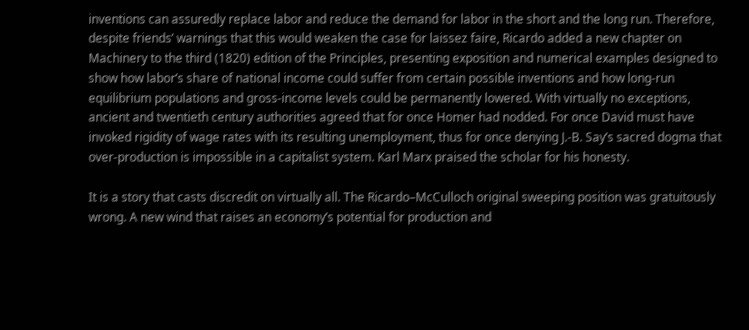inventions can assuredly replace labor and reduce the demand for labor in the short and the long run. Therefore, despite friends’ warnings that this would weaken the case for laissez faire, Ricardo added a new chapter on Machinery to the third (1820) edition of the Principles, presenting exposition and numerical examples designed to show how labor’s share of national income could suffer from certain possible inventions and how long-run equilibrium populations and gross-income levels could be permanently lowered. With virtually no exceptions, ancient and twentieth century authorities agreed that for once Homer had nodded. For once David must have invoked rigidity of wage rates with its resulting unemployment, thus for once denying J.-B. Say’s sacred dogma that over-production is impossible in a capitalist system. Karl Marx praised the scholar for his honesty.

It is a story that casts discredit on virtually all. The Ricardo–McCulloch original sweeping position was gratuitously wrong. A new wind that raises an economy’s potential for production and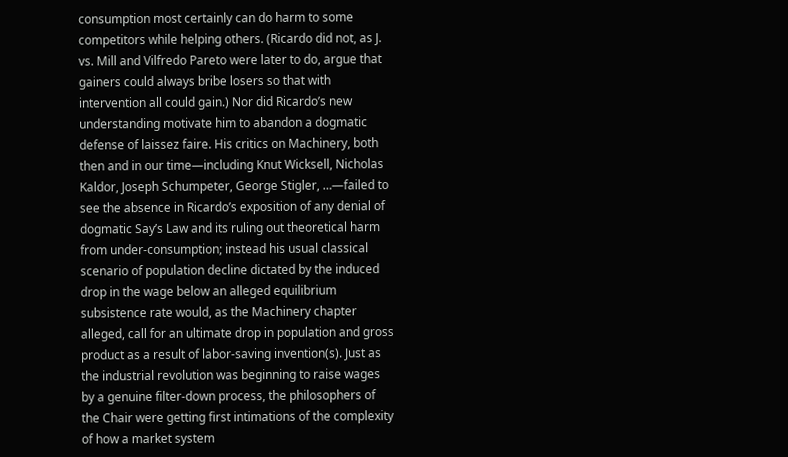consumption most certainly can do harm to some competitors while helping others. (Ricardo did not, as J. vs. Mill and Vilfredo Pareto were later to do, argue that gainers could always bribe losers so that with intervention all could gain.) Nor did Ricardo’s new understanding motivate him to abandon a dogmatic defense of laissez faire. His critics on Machinery, both then and in our time—including Knut Wicksell, Nicholas Kaldor, Joseph Schumpeter, George Stigler, …—failed to see the absence in Ricardo’s exposition of any denial of dogmatic Say’s Law and its ruling out theoretical harm from under-consumption; instead his usual classical scenario of population decline dictated by the induced drop in the wage below an alleged equilibrium subsistence rate would, as the Machinery chapter alleged, call for an ultimate drop in population and gross product as a result of labor-saving invention(s). Just as the industrial revolution was beginning to raise wages by a genuine filter-down process, the philosophers of the Chair were getting first intimations of the complexity of how a market system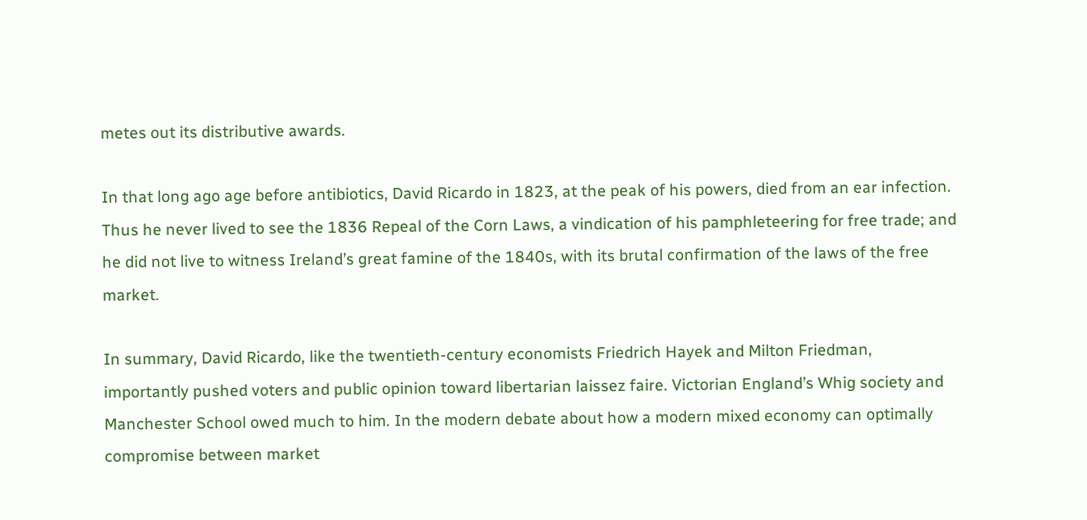metes out its distributive awards.

In that long ago age before antibiotics, David Ricardo in 1823, at the peak of his powers, died from an ear infection. Thus he never lived to see the 1836 Repeal of the Corn Laws, a vindication of his pamphleteering for free trade; and he did not live to witness Ireland’s great famine of the 1840s, with its brutal confirmation of the laws of the free market.

In summary, David Ricardo, like the twentieth-century economists Friedrich Hayek and Milton Friedman, importantly pushed voters and public opinion toward libertarian laissez faire. Victorian England’s Whig society and Manchester School owed much to him. In the modern debate about how a modern mixed economy can optimally compromise between market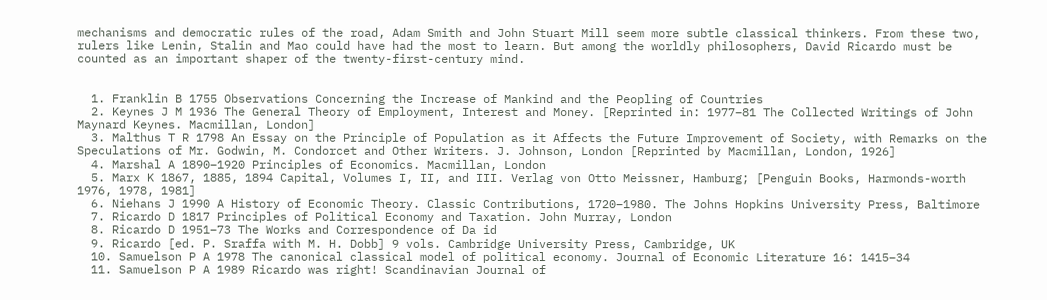mechanisms and democratic rules of the road, Adam Smith and John Stuart Mill seem more subtle classical thinkers. From these two, rulers like Lenin, Stalin and Mao could have had the most to learn. But among the worldly philosophers, David Ricardo must be counted as an important shaper of the twenty-first-century mind.


  1. Franklin B 1755 Observations Concerning the Increase of Mankind and the Peopling of Countries
  2. Keynes J M 1936 The General Theory of Employment, Interest and Money. [Reprinted in: 1977–81 The Collected Writings of John Maynard Keynes. Macmillan, London]
  3. Malthus T R 1798 An Essay on the Principle of Population as it Affects the Future Improvement of Society, with Remarks on the Speculations of Mr. Godwin, M. Condorcet and Other Writers. J. Johnson, London [Reprinted by Macmillan, London, 1926]
  4. Marshal A 1890–1920 Principles of Economics. Macmillan, London
  5. Marx K 1867, 1885, 1894 Capital, Volumes I, II, and III. Verlag von Otto Meissner, Hamburg; [Penguin Books, Harmonds-worth 1976, 1978, 1981]
  6. Niehans J 1990 A History of Economic Theory. Classic Contributions, 1720–1980. The Johns Hopkins University Press, Baltimore
  7. Ricardo D 1817 Principles of Political Economy and Taxation. John Murray, London
  8. Ricardo D 1951–73 The Works and Correspondence of Da id
  9. Ricardo [ed. P. Sraffa with M. H. Dobb] 9 vols. Cambridge University Press, Cambridge, UK
  10. Samuelson P A 1978 The canonical classical model of political economy. Journal of Economic Literature 16: 1415–34
  11. Samuelson P A 1989 Ricardo was right! Scandinavian Journal of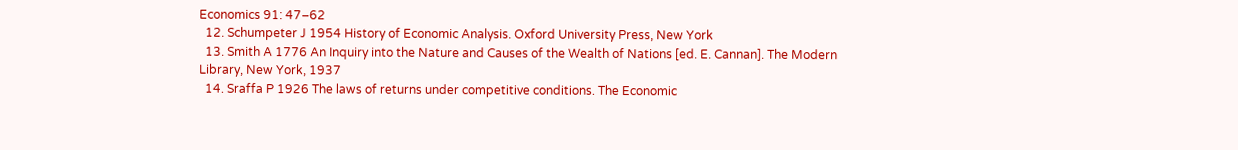Economics 91: 47–62
  12. Schumpeter J 1954 History of Economic Analysis. Oxford University Press, New York
  13. Smith A 1776 An Inquiry into the Nature and Causes of the Wealth of Nations [ed. E. Cannan]. The Modern Library, New York, 1937
  14. Sraffa P 1926 The laws of returns under competitive conditions. The Economic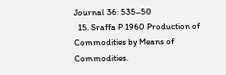Journal 36: 535–50
  15. Sraffa P 1960 Production of Commodities by Means of Commodities.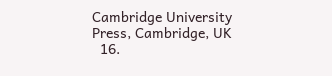Cambridge University Press, Cambridge, UK
  16.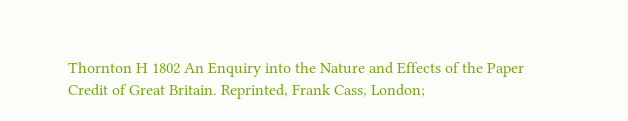Thornton H 1802 An Enquiry into the Nature and Effects of the Paper Credit of Great Britain. Reprinted, Frank Cass, London;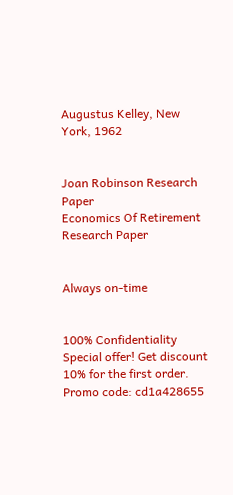Augustus Kelley, New York, 1962


Joan Robinson Research Paper
Economics Of Retirement Research Paper


Always on-time


100% Confidentiality
Special offer! Get discount 10% for the first order. Promo code: cd1a428655